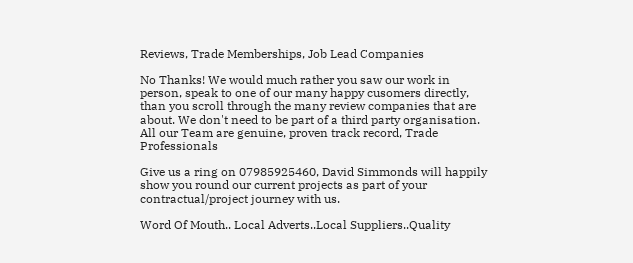Reviews, Trade Memberships, Job Lead Companies

No Thanks! We would much rather you saw our work in person, speak to one of our many happy cusomers directly, than you scroll through the many review companies that are about. We don't need to be part of a third party organisation. All our Team are genuine, proven track record, Trade Professionals

Give us a ring on 07985925460, David Simmonds will happily show you round our current projects as part of your contractual/project journey with us.

Word Of Mouth.. Local Adverts..Local Suppliers..Quality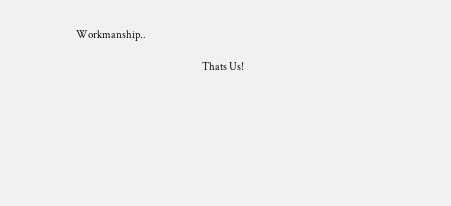Workmanship..

                                                               Thats Us!